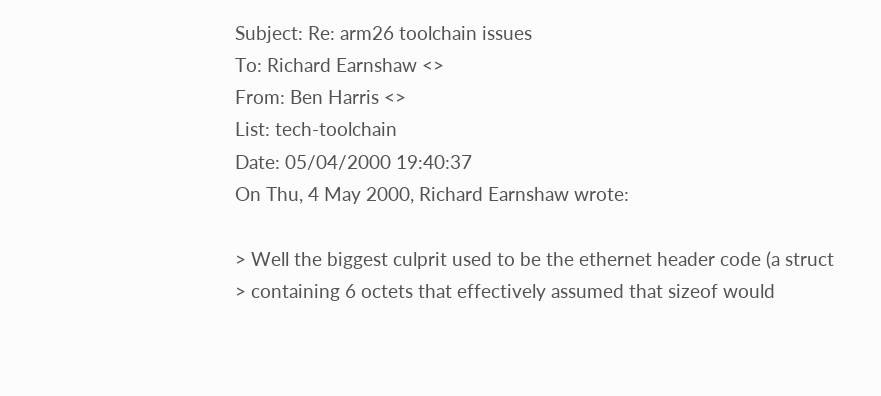Subject: Re: arm26 toolchain issues
To: Richard Earnshaw <>
From: Ben Harris <>
List: tech-toolchain
Date: 05/04/2000 19:40:37
On Thu, 4 May 2000, Richard Earnshaw wrote:

> Well the biggest culprit used to be the ethernet header code (a struct
> containing 6 octets that effectively assumed that sizeof would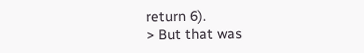return 6).
> But that was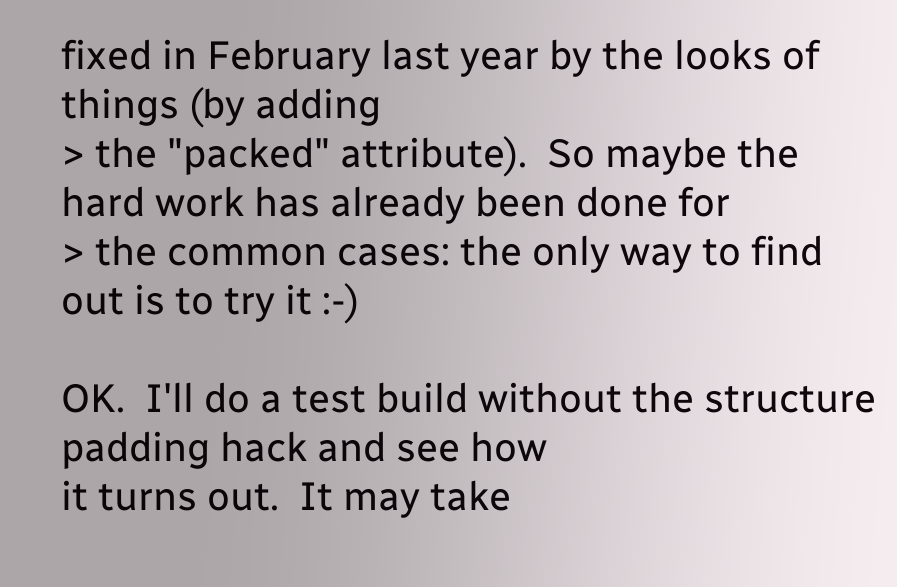fixed in February last year by the looks of things (by adding
> the "packed" attribute).  So maybe the hard work has already been done for
> the common cases: the only way to find out is to try it :-)

OK.  I'll do a test build without the structure padding hack and see how
it turns out.  It may take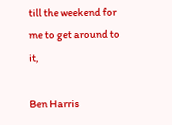till the weekend for me to get around to it,

Ben Harris